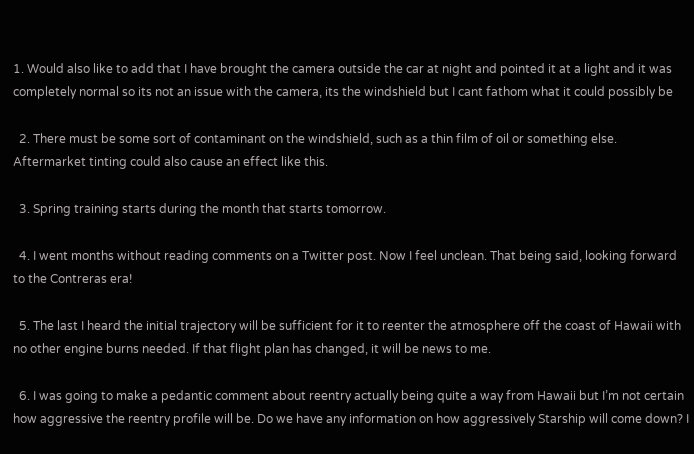1. Would also like to add that I have brought the camera outside the car at night and pointed it at a light and it was completely normal so its not an issue with the camera, its the windshield but I cant fathom what it could possibly be

  2. There must be some sort of contaminant on the windshield, such as a thin film of oil or something else. Aftermarket tinting could also cause an effect like this.

  3. Spring training starts during the month that starts tomorrow.

  4. I went months without reading comments on a Twitter post. Now I feel unclean. That being said, looking forward to the Contreras era!

  5. The last I heard the initial trajectory will be sufficient for it to reenter the atmosphere off the coast of Hawaii with no other engine burns needed. If that flight plan has changed, it will be news to me.

  6. I was going to make a pedantic comment about reentry actually being quite a way from Hawaii but I’m not certain how aggressive the reentry profile will be. Do we have any information on how aggressively Starship will come down? I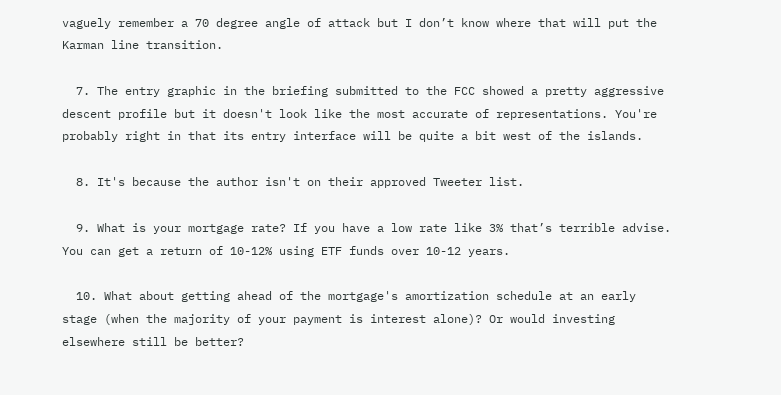vaguely remember a 70 degree angle of attack but I don’t know where that will put the Karman line transition.

  7. The entry graphic in the briefing submitted to the FCC showed a pretty aggressive descent profile but it doesn't look like the most accurate of representations. You're probably right in that its entry interface will be quite a bit west of the islands.

  8. It's because the author isn't on their approved Tweeter list.

  9. What is your mortgage rate? If you have a low rate like 3% that’s terrible advise. You can get a return of 10-12% using ETF funds over 10-12 years.

  10. What about getting ahead of the mortgage's amortization schedule at an early stage (when the majority of your payment is interest alone)? Or would investing elsewhere still be better?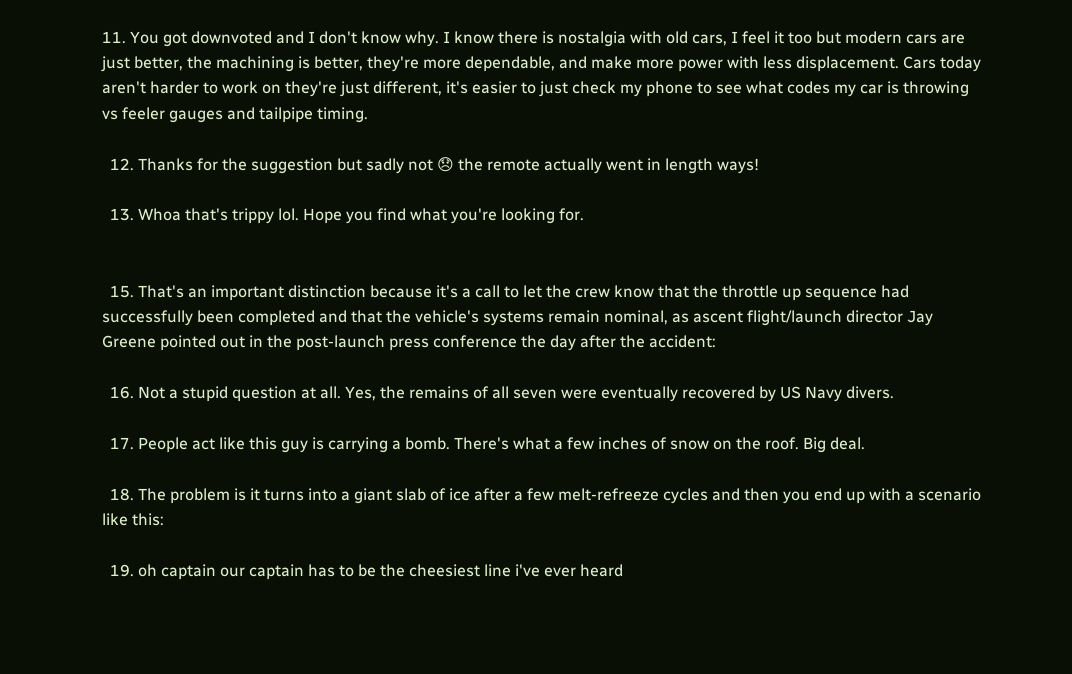11. You got downvoted and I don't know why. I know there is nostalgia with old cars, I feel it too but modern cars are just better, the machining is better, they're more dependable, and make more power with less displacement. Cars today aren't harder to work on they're just different, it's easier to just check my phone to see what codes my car is throwing vs feeler gauges and tailpipe timing.

  12. Thanks for the suggestion but sadly not 😞 the remote actually went in length ways!

  13. Whoa that's trippy lol. Hope you find what you're looking for.


  15. That's an important distinction because it's a call to let the crew know that the throttle up sequence had successfully been completed and that the vehicle's systems remain nominal, as ascent flight/launch director Jay Greene pointed out in the post-launch press conference the day after the accident:

  16. Not a stupid question at all. Yes, the remains of all seven were eventually recovered by US Navy divers.

  17. People act like this guy is carrying a bomb. There's what a few inches of snow on the roof. Big deal.

  18. The problem is it turns into a giant slab of ice after a few melt-refreeze cycles and then you end up with a scenario like this:

  19. oh captain our captain has to be the cheesiest line i've ever heard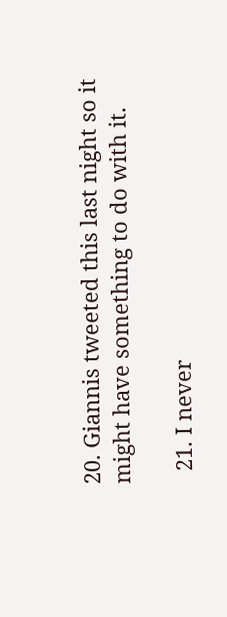20. Giannis tweeted this last night so it might have something to do with it.

  21. I never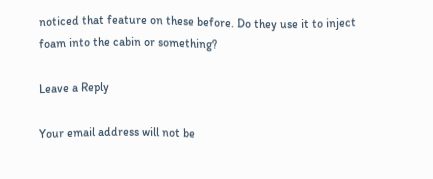noticed that feature on these before. Do they use it to inject foam into the cabin or something?

Leave a Reply

Your email address will not be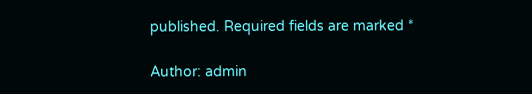published. Required fields are marked *

Author: admin